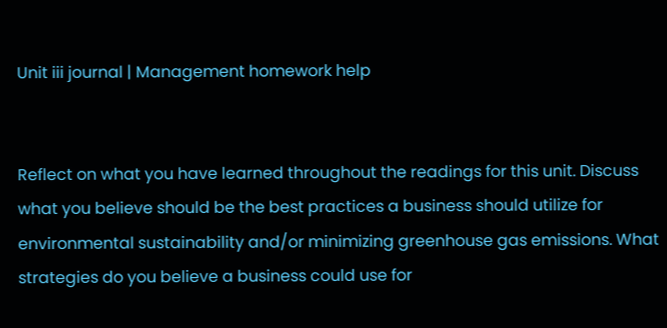Unit iii journal | Management homework help


Reflect on what you have learned throughout the readings for this unit. Discuss what you believe should be the best practices a business should utilize for environmental sustainability and/or minimizing greenhouse gas emissions. What strategies do you believe a business could use for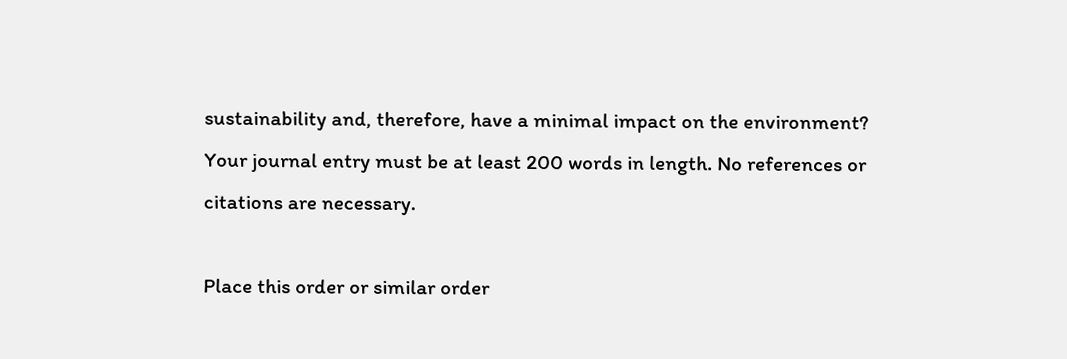sustainability and, therefore, have a minimal impact on the environment?
Your journal entry must be at least 200 words in length. No references or citations are necessary.

Place this order or similar order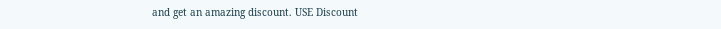and get an amazing discount. USE Discount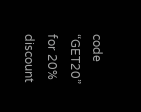code “GET20” for 20% discount